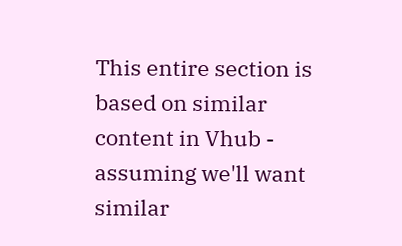This entire section is based on similar content in Vhub - assuming we'll want similar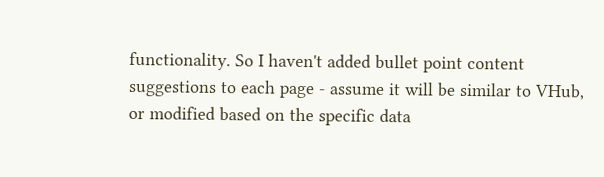functionality. So I haven't added bullet point content suggestions to each page - assume it will be similar to VHub, or modified based on the specific data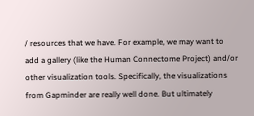/ resources that we have. For example, we may want to add a gallery (like the Human Connectome Project) and/or other visualization tools. Specifically, the visualizations from Gapminder are really well done. But ultimately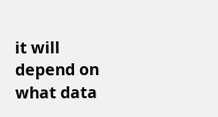it will depend on what data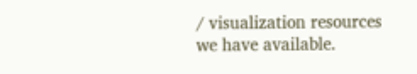/ visualization resources we have available.